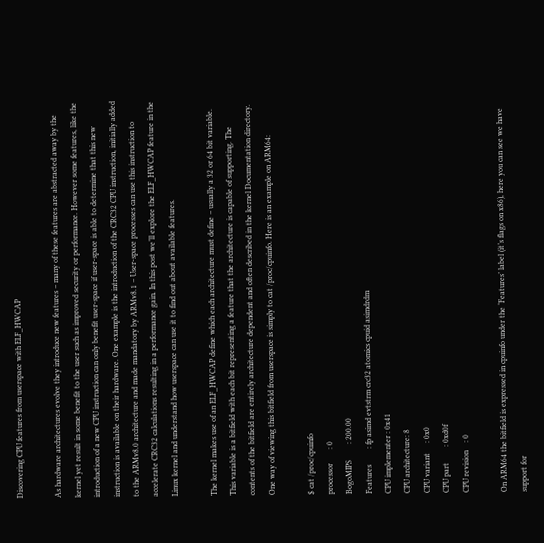Discovering CPU features from userspace with ELF_HWCAP

As hardware architectures evolve they introduce new features – many of these features are abstracted away by the kernel yet result in some benefit to the user such as improved security or performance. However some features, like the introduction of a new CPU instruction can only benefit user-space if user-space is able to determine that this new instruction is available on their hardware. One example is the introduction of the CRC32 CPU instruction, initially added to the ARMv8.0 architecture and made mandatory by ARMv8.1 – User-space processes can use this instruction to accelerate CRC32 calculations resulting in a performance gain. In this post we’ll explore the ELF_HWCAP feature in the Linux kernel and understand how userspace can use it to find out about available features.

The kernel makes use of an ELF_HWCAP define which each architecture must define – usually a 32 or 64 bit variable. This variable is a bitfield with each bit representing a feature that the architecture is capable of supporting. The contents of the bitfield are entirely architecture dependent and often described in the kernel Documentation directory. One way of viewing this bitfield from userspace is simply to cat /proc/cpuinfo. Here is an example on ARM64:

$ cat /proc/cpuinfo
processor       : 0
BogoMIPS        : 200.00
Features        : fp asimd evtstrm crc32 atomics cpuid asimdrdm
CPU implementer : 0x41
CPU architecture: 8
CPU variant     : 0x0
CPU part        : 0xd0f
CPU revision    : 0

On ARM64 the bitfield is expressed in cpuinfo under the ‘Features’ label (it’s flags on x86), here you can see we have support for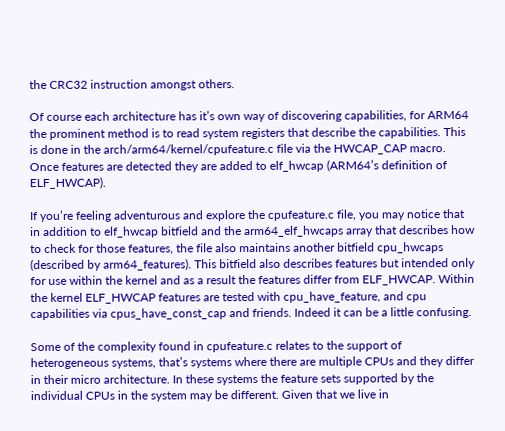the CRC32 instruction amongst others.

Of course each architecture has it’s own way of discovering capabilities, for ARM64 the prominent method is to read system registers that describe the capabilities. This is done in the arch/arm64/kernel/cpufeature.c file via the HWCAP_CAP macro. Once features are detected they are added to elf_hwcap (ARM64’s definition of ELF_HWCAP).

If you’re feeling adventurous and explore the cpufeature.c file, you may notice that in addition to elf_hwcap bitfield and the arm64_elf_hwcaps array that describes how to check for those features, the file also maintains another bitfield cpu_hwcaps (described by arm64_features). This bitfield also describes features but intended only for use within the kernel and as a result the features differ from ELF_HWCAP. Within the kernel ELF_HWCAP features are tested with cpu_have_feature, and cpu capabilities via cpus_have_const_cap and friends. Indeed it can be a little confusing.

Some of the complexity found in cpufeature.c relates to the support of heterogeneous systems, that’s systems where there are multiple CPUs and they differ in their micro architecture. In these systems the feature sets supported by the individual CPUs in the system may be different. Given that we live in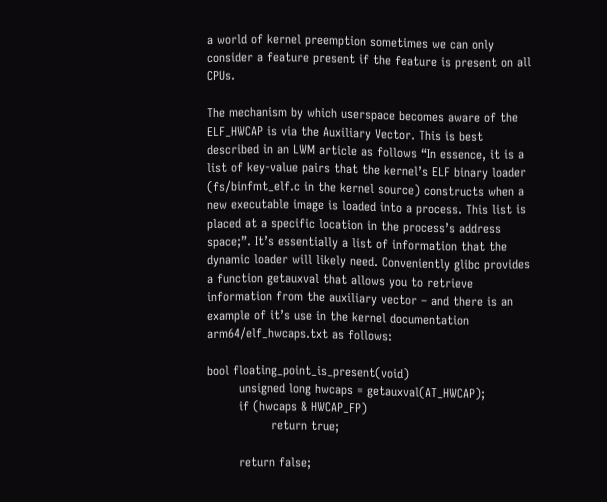a world of kernel preemption sometimes we can only consider a feature present if the feature is present on all CPUs.

The mechanism by which userspace becomes aware of the ELF_HWCAP is via the Auxiliary Vector. This is best described in an LWM article as follows “In essence, it is a list of key-value pairs that the kernel’s ELF binary loader (fs/binfmt_elf.c in the kernel source) constructs when a new executable image is loaded into a process. This list is placed at a specific location in the process’s address space;”. It’s essentially a list of information that the dynamic loader will likely need. Conveniently glibc provides a function getauxval that allows you to retrieve information from the auxiliary vector – and there is an example of it’s use in the kernel documentation arm64/elf_hwcaps.txt as follows:

bool floating_point_is_present(void)
        unsigned long hwcaps = getauxval(AT_HWCAP);
        if (hwcaps & HWCAP_FP)
                return true;

        return false;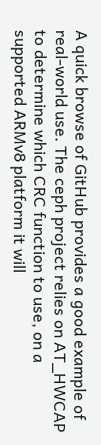A quick browse of GitHub provides a good example of real-world use. The ceph project relies on AT_HWCAP to determine which CRC function to use, on a supported ARMv8 platform it will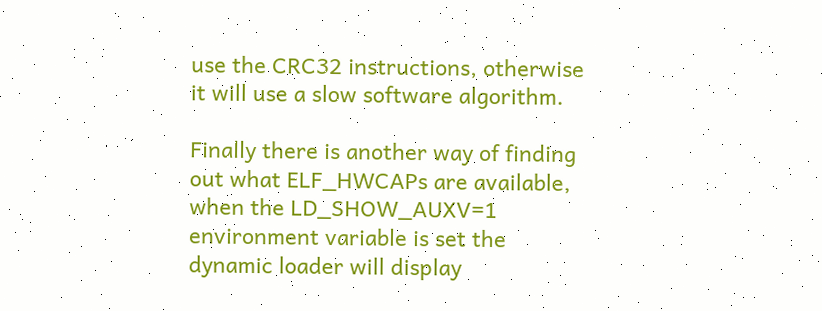use the CRC32 instructions, otherwise it will use a slow software algorithm.

Finally there is another way of finding out what ELF_HWCAPs are available, when the LD_SHOW_AUXV=1 environment variable is set the dynamic loader will display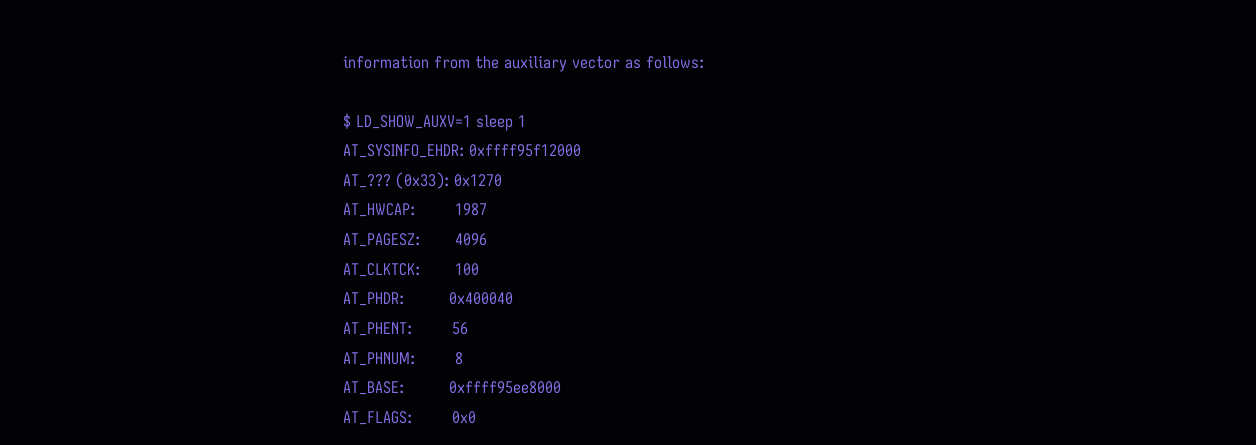information from the auxiliary vector as follows:

$ LD_SHOW_AUXV=1 sleep 1
AT_SYSINFO_EHDR: 0xffff95f12000
AT_??? (0x33): 0x1270
AT_HWCAP:        1987
AT_PAGESZ:       4096
AT_CLKTCK:       100
AT_PHDR:         0x400040
AT_PHENT:        56
AT_PHNUM:        8
AT_BASE:         0xffff95ee8000
AT_FLAGS:        0x0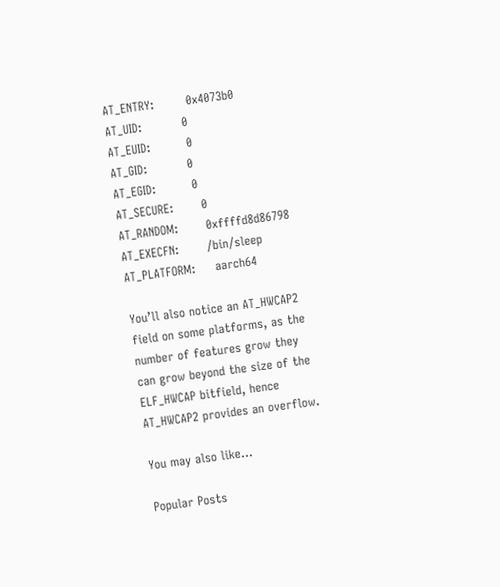AT_ENTRY:        0x4073b0
AT_UID:          0
AT_EUID:         0
AT_GID:          0
AT_EGID:         0
AT_SECURE:       0
AT_RANDOM:       0xffffd8d86798
AT_EXECFN:       /bin/sleep
AT_PLATFORM:     aarch64

You’ll also notice an AT_HWCAP2 field on some platforms, as the number of features grow they can grow beyond the size of the ELF_HWCAP bitfield, hence AT_HWCAP2 provides an overflow.

You may also like...

Popular Posts